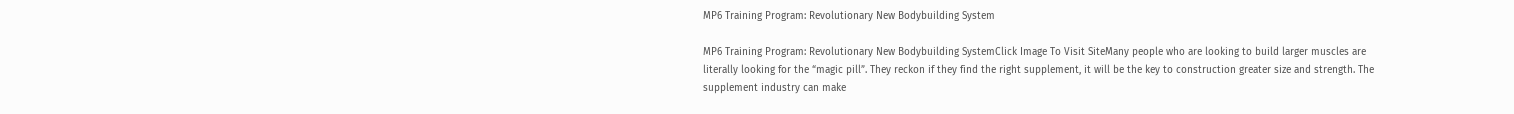MP6 Training Program: Revolutionary New Bodybuilding System

MP6 Training Program: Revolutionary New Bodybuilding SystemClick Image To Visit SiteMany people who are looking to build larger muscles are literally looking for the “magic pill”. They reckon if they find the right supplement, it will be the key to construction greater size and strength. The supplement industry can make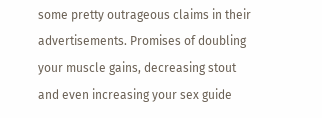some pretty outrageous claims in their advertisements. Promises of doubling your muscle gains, decreasing stout and even increasing your sex guide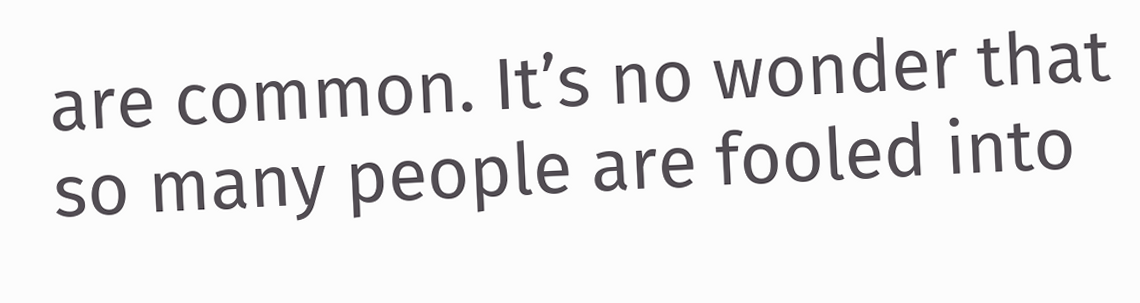are common. It’s no wonder that so many people are fooled into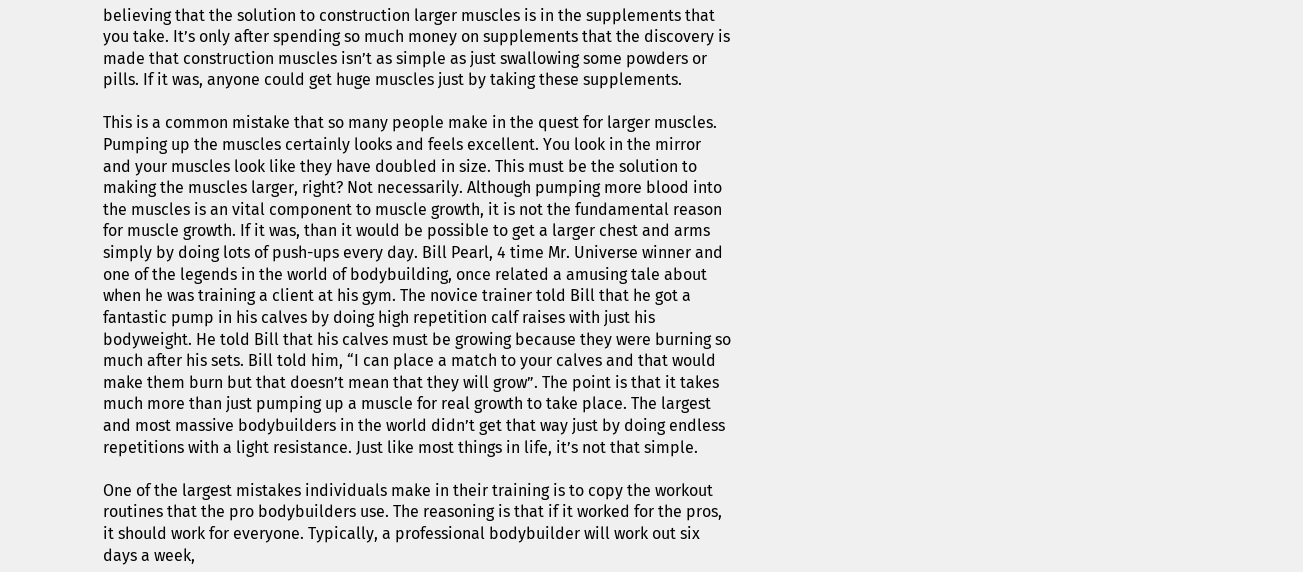believing that the solution to construction larger muscles is in the supplements that you take. It’s only after spending so much money on supplements that the discovery is made that construction muscles isn’t as simple as just swallowing some powders or pills. If it was, anyone could get huge muscles just by taking these supplements.

This is a common mistake that so many people make in the quest for larger muscles. Pumping up the muscles certainly looks and feels excellent. You look in the mirror and your muscles look like they have doubled in size. This must be the solution to making the muscles larger, right? Not necessarily. Although pumping more blood into the muscles is an vital component to muscle growth, it is not the fundamental reason for muscle growth. If it was, than it would be possible to get a larger chest and arms simply by doing lots of push-ups every day. Bill Pearl, 4 time Mr. Universe winner and one of the legends in the world of bodybuilding, once related a amusing tale about when he was training a client at his gym. The novice trainer told Bill that he got a fantastic pump in his calves by doing high repetition calf raises with just his bodyweight. He told Bill that his calves must be growing because they were burning so much after his sets. Bill told him, “I can place a match to your calves and that would make them burn but that doesn’t mean that they will grow”. The point is that it takes much more than just pumping up a muscle for real growth to take place. The largest and most massive bodybuilders in the world didn’t get that way just by doing endless repetitions with a light resistance. Just like most things in life, it’s not that simple.

One of the largest mistakes individuals make in their training is to copy the workout routines that the pro bodybuilders use. The reasoning is that if it worked for the pros, it should work for everyone. Typically, a professional bodybuilder will work out six days a week,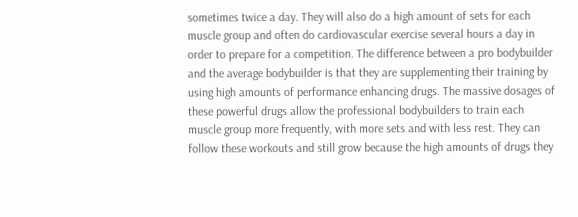sometimes twice a day. They will also do a high amount of sets for each muscle group and often do cardiovascular exercise several hours a day in order to prepare for a competition. The difference between a pro bodybuilder and the average bodybuilder is that they are supplementing their training by using high amounts of performance enhancing drugs. The massive dosages of these powerful drugs allow the professional bodybuilders to train each muscle group more frequently, with more sets and with less rest. They can follow these workouts and still grow because the high amounts of drugs they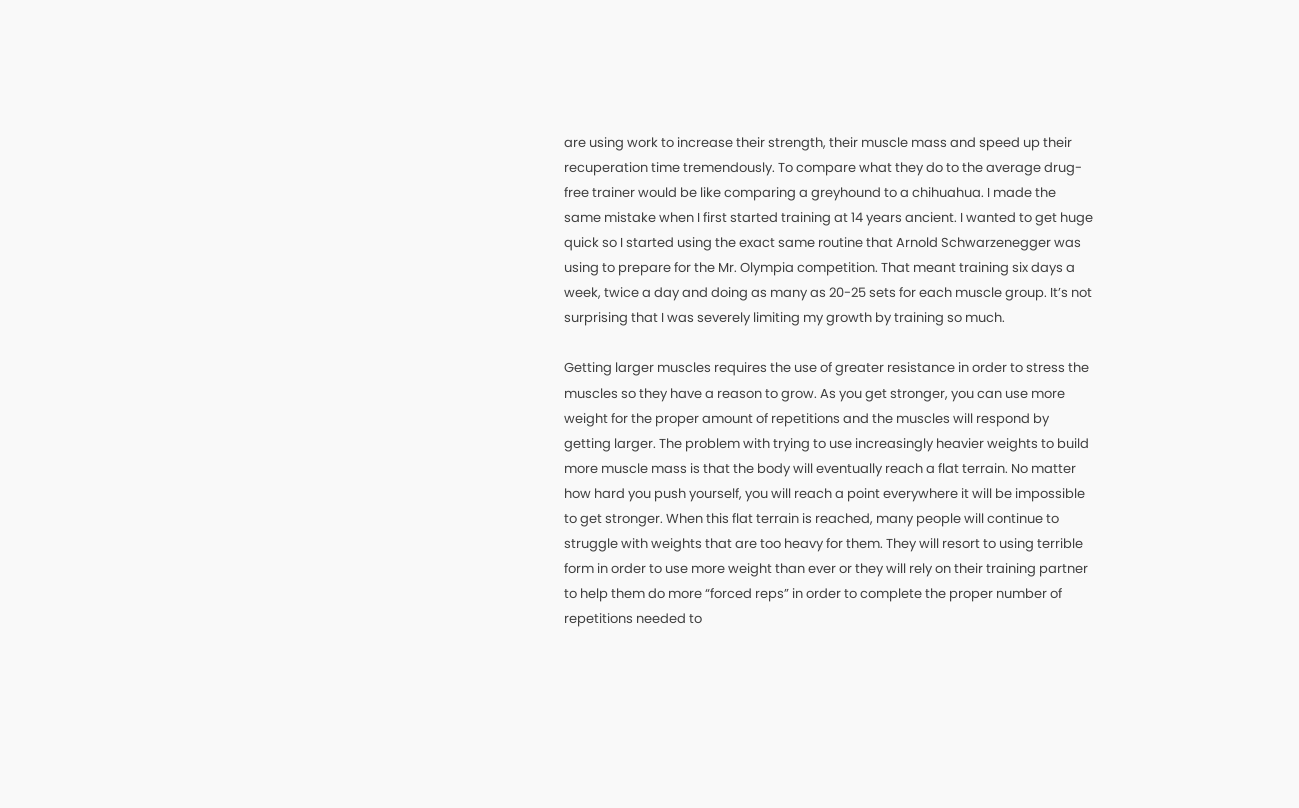are using work to increase their strength, their muscle mass and speed up their recuperation time tremendously. To compare what they do to the average drug-free trainer would be like comparing a greyhound to a chihuahua. I made the same mistake when I first started training at 14 years ancient. I wanted to get huge quick so I started using the exact same routine that Arnold Schwarzenegger was using to prepare for the Mr. Olympia competition. That meant training six days a week, twice a day and doing as many as 20-25 sets for each muscle group. It’s not surprising that I was severely limiting my growth by training so much.

Getting larger muscles requires the use of greater resistance in order to stress the muscles so they have a reason to grow. As you get stronger, you can use more weight for the proper amount of repetitions and the muscles will respond by getting larger. The problem with trying to use increasingly heavier weights to build more muscle mass is that the body will eventually reach a flat terrain. No matter how hard you push yourself, you will reach a point everywhere it will be impossible to get stronger. When this flat terrain is reached, many people will continue to struggle with weights that are too heavy for them. They will resort to using terrible form in order to use more weight than ever or they will rely on their training partner to help them do more “forced reps” in order to complete the proper number of repetitions needed to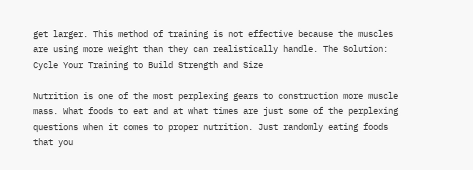get larger. This method of training is not effective because the muscles are using more weight than they can realistically handle. The Solution: Cycle Your Training to Build Strength and Size

Nutrition is one of the most perplexing gears to construction more muscle mass. What foods to eat and at what times are just some of the perplexing questions when it comes to proper nutrition. Just randomly eating foods that you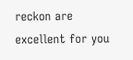reckon are excellent for you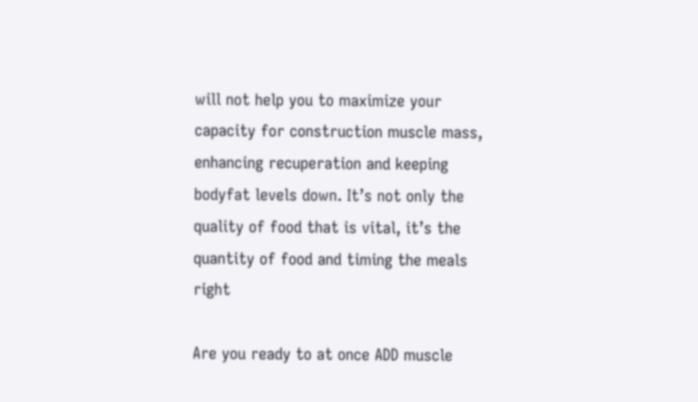will not help you to maximize your capacity for construction muscle mass, enhancing recuperation and keeping bodyfat levels down. It’s not only the quality of food that is vital, it’s the quantity of food and timing the meals right

Are you ready to at once ADD muscle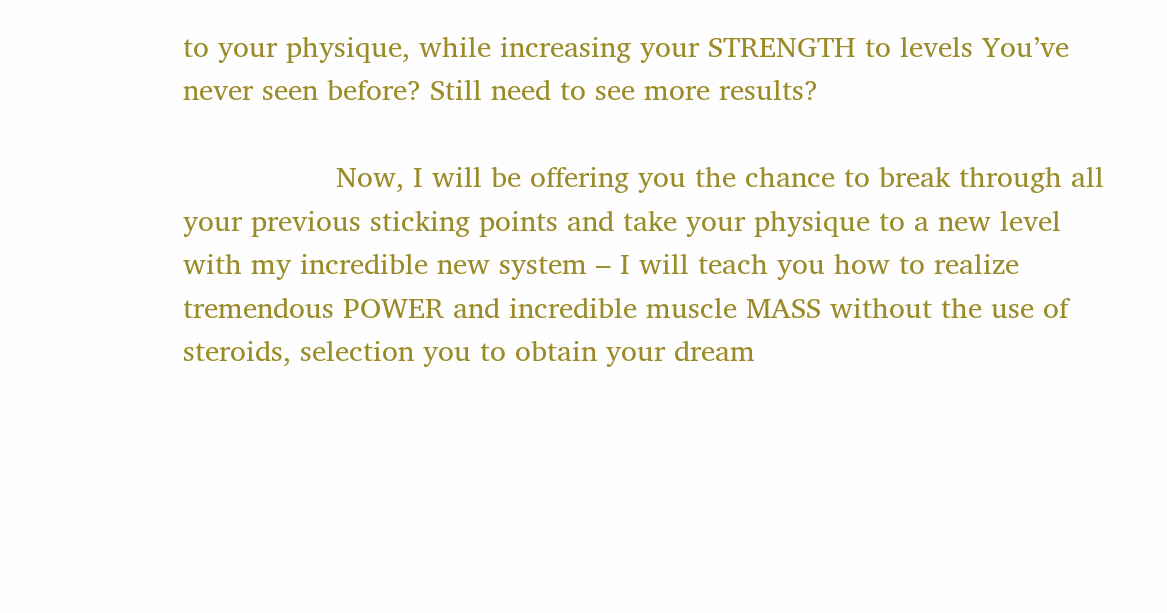to your physique, while increasing your STRENGTH to levels You’ve never seen before? Still need to see more results?

                 Now, I will be offering you the chance to break through all your previous sticking points and take your physique to a new level with my incredible new system – I will teach you how to realize tremendous POWER and incredible muscle MASS without the use of steroids, selection you to obtain your dream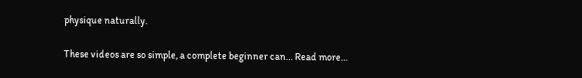physique naturally.

These videos are so simple, a complete beginner can… Read more…